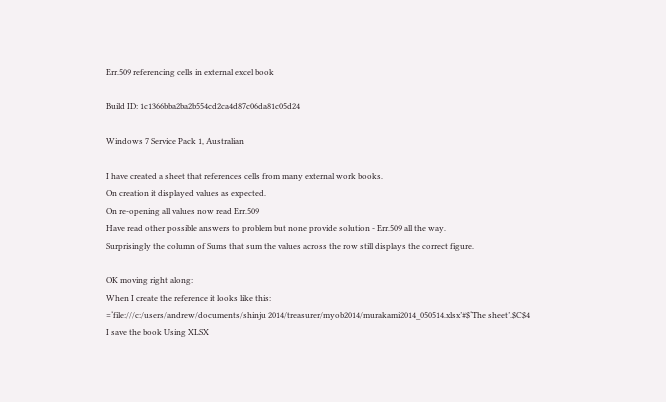Err.509 referencing cells in external excel book

Build ID: 1c1366bba2ba2b554cd2ca4d87c06da81c05d24

Windows 7 Service Pack 1, Australian

I have created a sheet that references cells from many external work books.
On creation it displayed values as expected.
On re-opening all values now read Err.509
Have read other possible answers to problem but none provide solution - Err.509 all the way.
Surprisingly the column of Sums that sum the values across the row still displays the correct figure.

OK moving right along:
When I create the reference it looks like this:
=‘file:///c:/users/andrew/documents/shinju 2014/treasurer/myob2014/murakami2014_050514.xlsx’#$‘The sheet’.$C$4
I save the book Using XLSX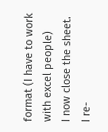format (I have to work with excel people)
I now close the sheet.
I re-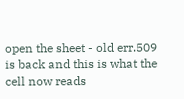open the sheet - old err.509 is back and this is what the cell now reads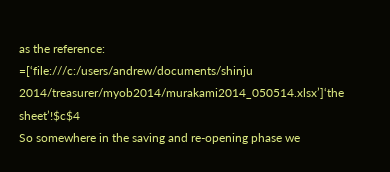as the reference:
=[‘file:///c:/users/andrew/documents/shinju 2014/treasurer/myob2014/murakami2014_050514.xlsx’]‘the sheet’!$c$4
So somewhere in the saving and re-opening phase we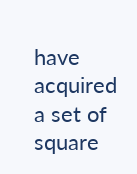have acquired a set of square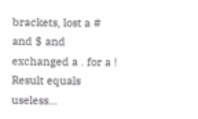brackets, lost a # and $ and exchanged a . for a !
Result equals useless…